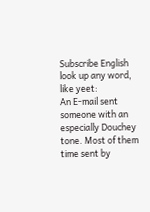Subscribe English
look up any word, like yeet:
An E-mail sent someone with an especially Douchey tone. Most of them time sent by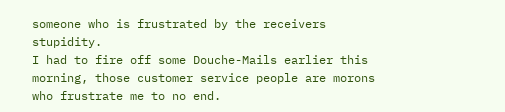someone who is frustrated by the receivers stupidity.
I had to fire off some Douche-Mails earlier this morning, those customer service people are morons who frustrate me to no end.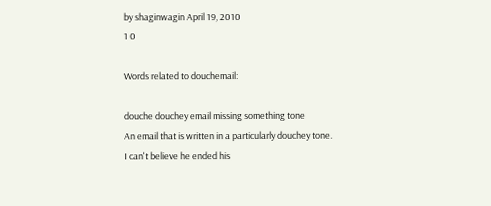by shaginwagin April 19, 2010
1 0

Words related to douchemail:

douche douchey email missing something tone
An email that is written in a particularly douchey tone.
I can't believe he ended his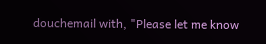douchemail with, "Please let me know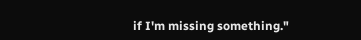if I'm missing something."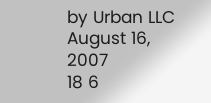by Urban LLC August 16, 2007
18 6